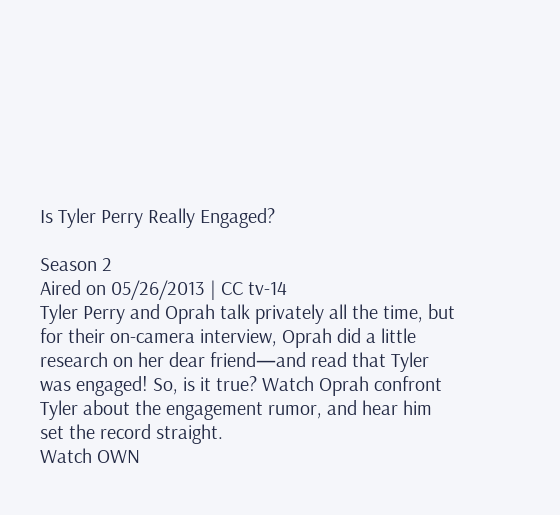Is Tyler Perry Really Engaged?

Season 2
Aired on 05/26/2013 | CC tv-14
Tyler Perry and Oprah talk privately all the time, but for their on-camera interview, Oprah did a little research on her dear friend—and read that Tyler was engaged! So, is it true? Watch Oprah confront Tyler about the engagement rumor, and hear him set the record straight.
Watch OWN